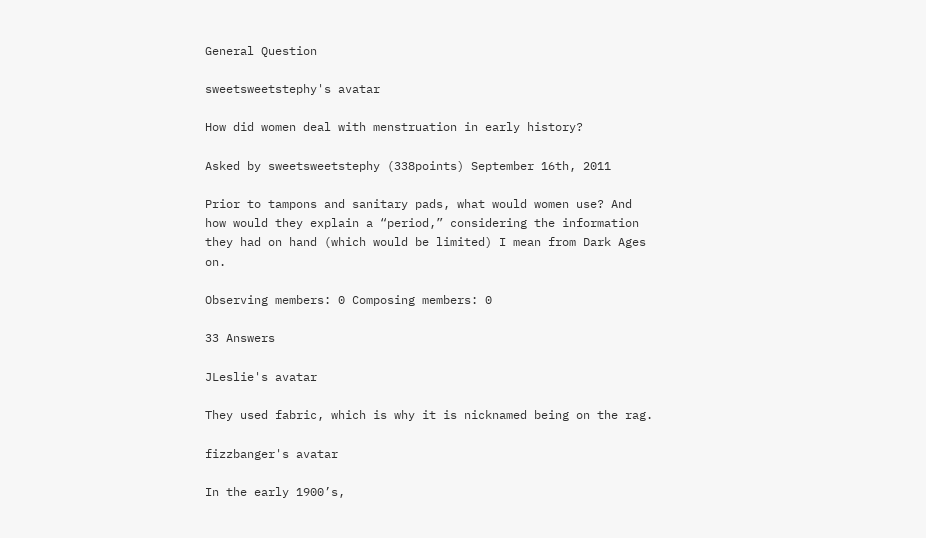General Question

sweetsweetstephy's avatar

How did women deal with menstruation in early history?

Asked by sweetsweetstephy (338points) September 16th, 2011

Prior to tampons and sanitary pads, what would women use? And how would they explain a “period,” considering the information they had on hand (which would be limited) I mean from Dark Ages on.

Observing members: 0 Composing members: 0

33 Answers

JLeslie's avatar

They used fabric, which is why it is nicknamed being on the rag.

fizzbanger's avatar

In the early 1900’s,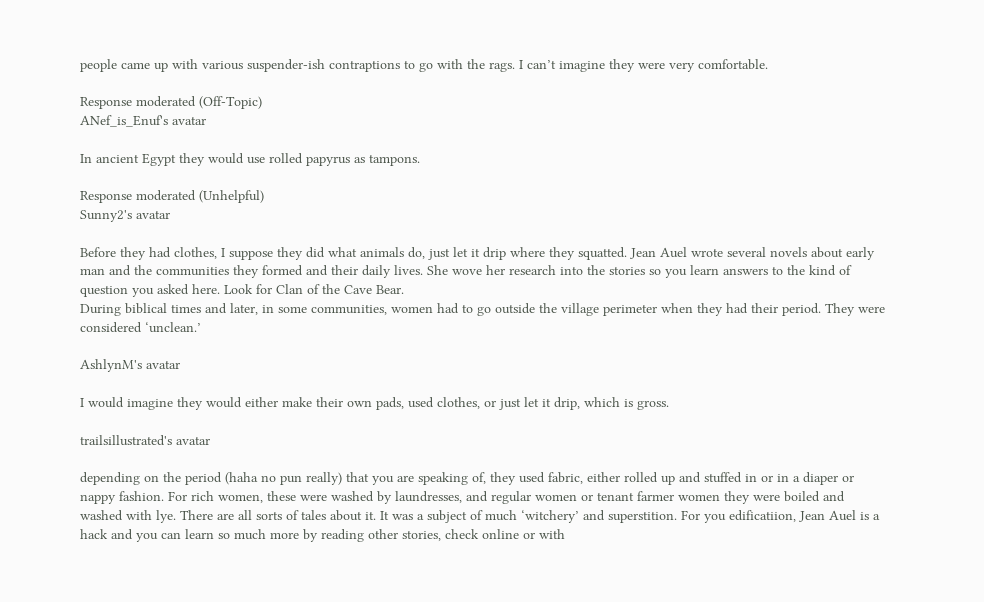people came up with various suspender-ish contraptions to go with the rags. I can’t imagine they were very comfortable.

Response moderated (Off-Topic)
ANef_is_Enuf's avatar

In ancient Egypt they would use rolled papyrus as tampons.

Response moderated (Unhelpful)
Sunny2's avatar

Before they had clothes, I suppose they did what animals do, just let it drip where they squatted. Jean Auel wrote several novels about early man and the communities they formed and their daily lives. She wove her research into the stories so you learn answers to the kind of question you asked here. Look for Clan of the Cave Bear.
During biblical times and later, in some communities, women had to go outside the village perimeter when they had their period. They were considered ‘unclean.’

AshlynM's avatar

I would imagine they would either make their own pads, used clothes, or just let it drip, which is gross.

trailsillustrated's avatar

depending on the period (haha no pun really) that you are speaking of, they used fabric, either rolled up and stuffed in or in a diaper or nappy fashion. For rich women, these were washed by laundresses, and regular women or tenant farmer women they were boiled and washed with lye. There are all sorts of tales about it. It was a subject of much ‘witchery’ and superstition. For you edificatiion, Jean Auel is a hack and you can learn so much more by reading other stories, check online or with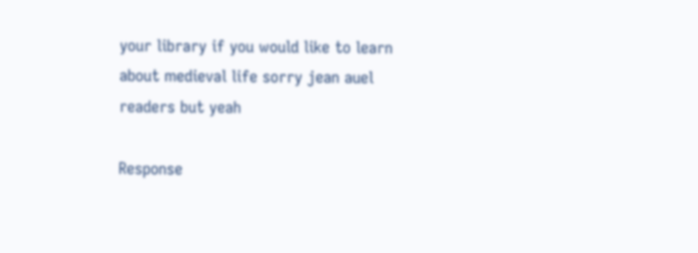your library if you would like to learn about medieval life sorry jean auel readers but yeah

Response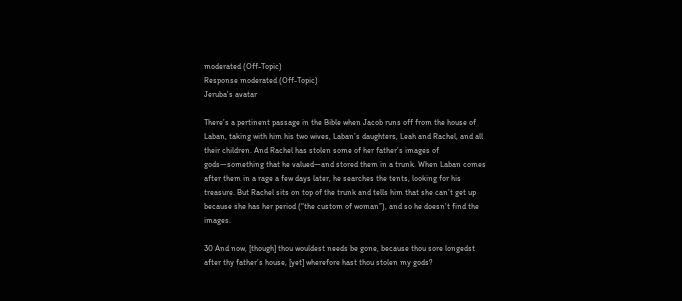moderated (Off-Topic)
Response moderated (Off-Topic)
Jeruba's avatar

There’s a pertinent passage in the Bible when Jacob runs off from the house of Laban, taking with him his two wives, Laban’s daughters, Leah and Rachel, and all their children. And Rachel has stolen some of her father’s images of gods—something that he valued—and stored them in a trunk. When Laban comes after them in a rage a few days later, he searches the tents, looking for his treasure. But Rachel sits on top of the trunk and tells him that she can’t get up because she has her period (“the custom of woman”), and so he doesn’t find the images.

30 And now, [though] thou wouldest needs be gone, because thou sore longedst after thy father’s house, [yet] wherefore hast thou stolen my gods?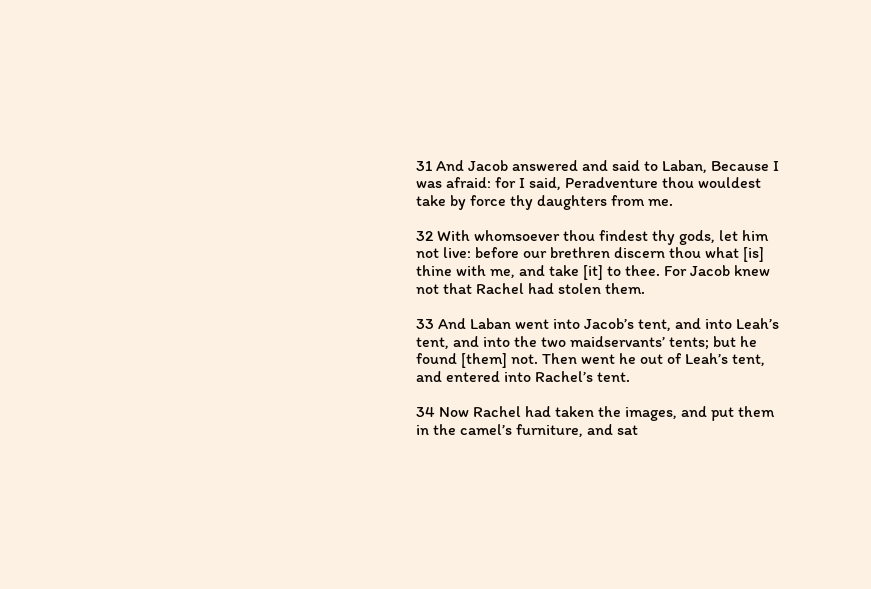31 And Jacob answered and said to Laban, Because I was afraid: for I said, Peradventure thou wouldest take by force thy daughters from me.

32 With whomsoever thou findest thy gods, let him not live: before our brethren discern thou what [is] thine with me, and take [it] to thee. For Jacob knew not that Rachel had stolen them.

33 And Laban went into Jacob’s tent, and into Leah’s tent, and into the two maidservants’ tents; but he found [them] not. Then went he out of Leah’s tent, and entered into Rachel’s tent.

34 Now Rachel had taken the images, and put them in the camel’s furniture, and sat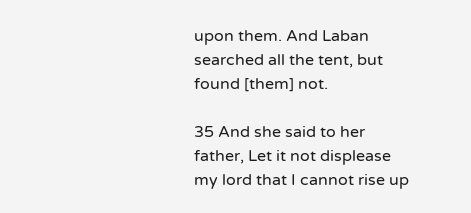upon them. And Laban searched all the tent, but found [them] not.

35 And she said to her father, Let it not displease my lord that I cannot rise up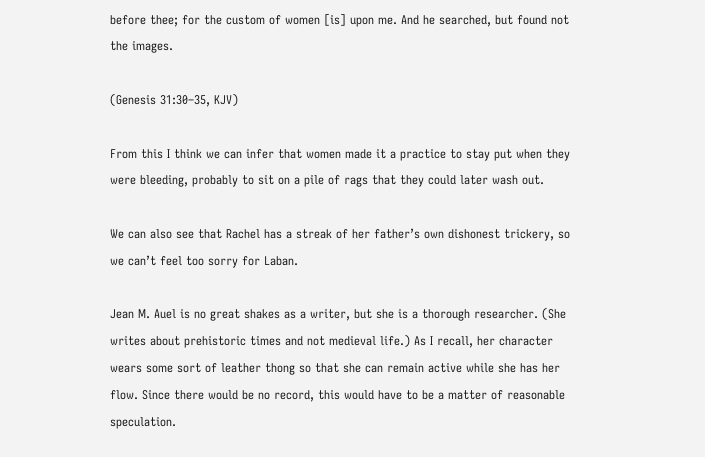before thee; for the custom of women [is] upon me. And he searched, but found not the images.

(Genesis 31:30–35, KJV)

From this I think we can infer that women made it a practice to stay put when they were bleeding, probably to sit on a pile of rags that they could later wash out.

We can also see that Rachel has a streak of her father’s own dishonest trickery, so we can’t feel too sorry for Laban.

Jean M. Auel is no great shakes as a writer, but she is a thorough researcher. (She writes about prehistoric times and not medieval life.) As I recall, her character wears some sort of leather thong so that she can remain active while she has her flow. Since there would be no record, this would have to be a matter of reasonable speculation.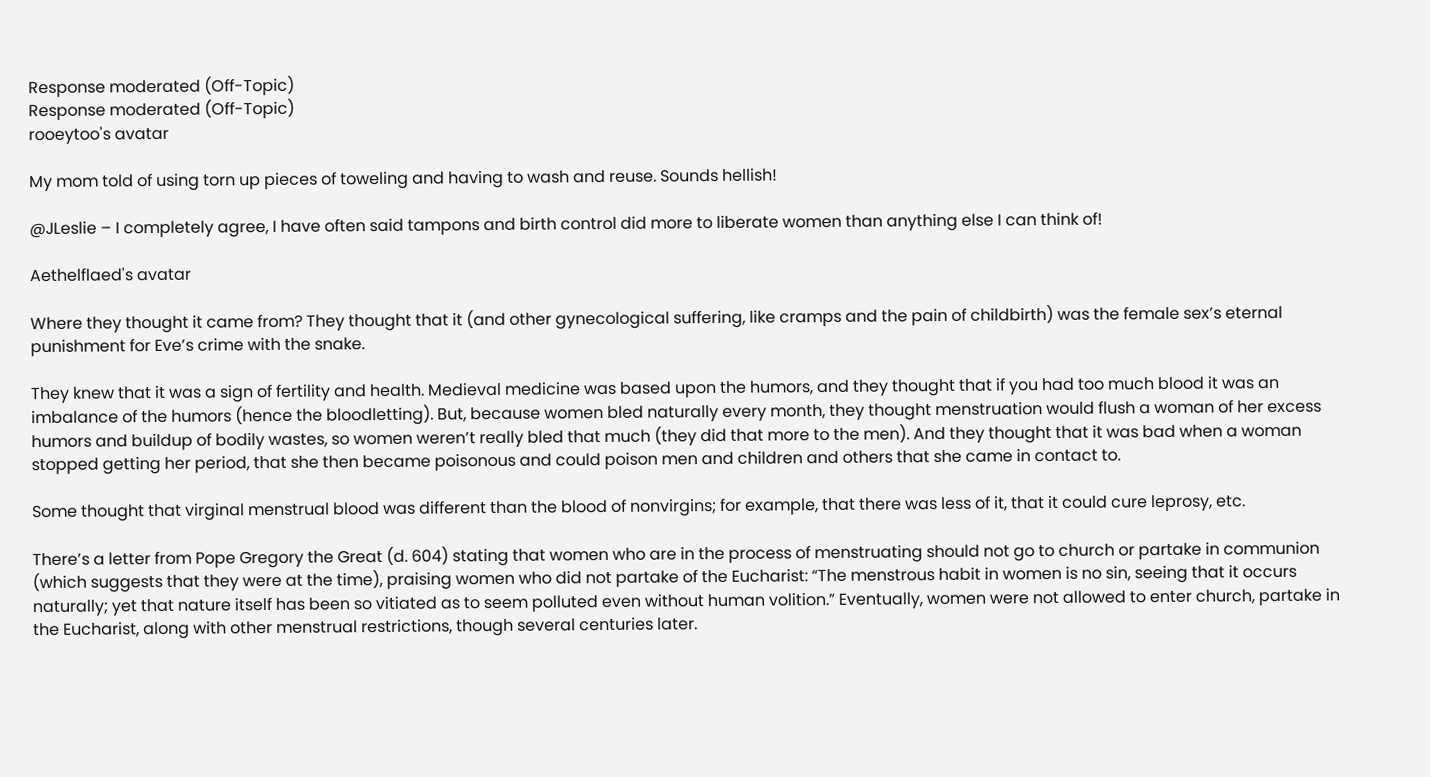Response moderated (Off-Topic)
Response moderated (Off-Topic)
rooeytoo's avatar

My mom told of using torn up pieces of toweling and having to wash and reuse. Sounds hellish!

@JLeslie – I completely agree, I have often said tampons and birth control did more to liberate women than anything else I can think of!

Aethelflaed's avatar

Where they thought it came from? They thought that it (and other gynecological suffering, like cramps and the pain of childbirth) was the female sex’s eternal punishment for Eve’s crime with the snake.

They knew that it was a sign of fertility and health. Medieval medicine was based upon the humors, and they thought that if you had too much blood it was an imbalance of the humors (hence the bloodletting). But, because women bled naturally every month, they thought menstruation would flush a woman of her excess humors and buildup of bodily wastes, so women weren’t really bled that much (they did that more to the men). And they thought that it was bad when a woman stopped getting her period, that she then became poisonous and could poison men and children and others that she came in contact to.

Some thought that virginal menstrual blood was different than the blood of nonvirgins; for example, that there was less of it, that it could cure leprosy, etc.

There’s a letter from Pope Gregory the Great (d. 604) stating that women who are in the process of menstruating should not go to church or partake in communion (which suggests that they were at the time), praising women who did not partake of the Eucharist: “The menstrous habit in women is no sin, seeing that it occurs naturally; yet that nature itself has been so vitiated as to seem polluted even without human volition.” Eventually, women were not allowed to enter church, partake in the Eucharist, along with other menstrual restrictions, though several centuries later.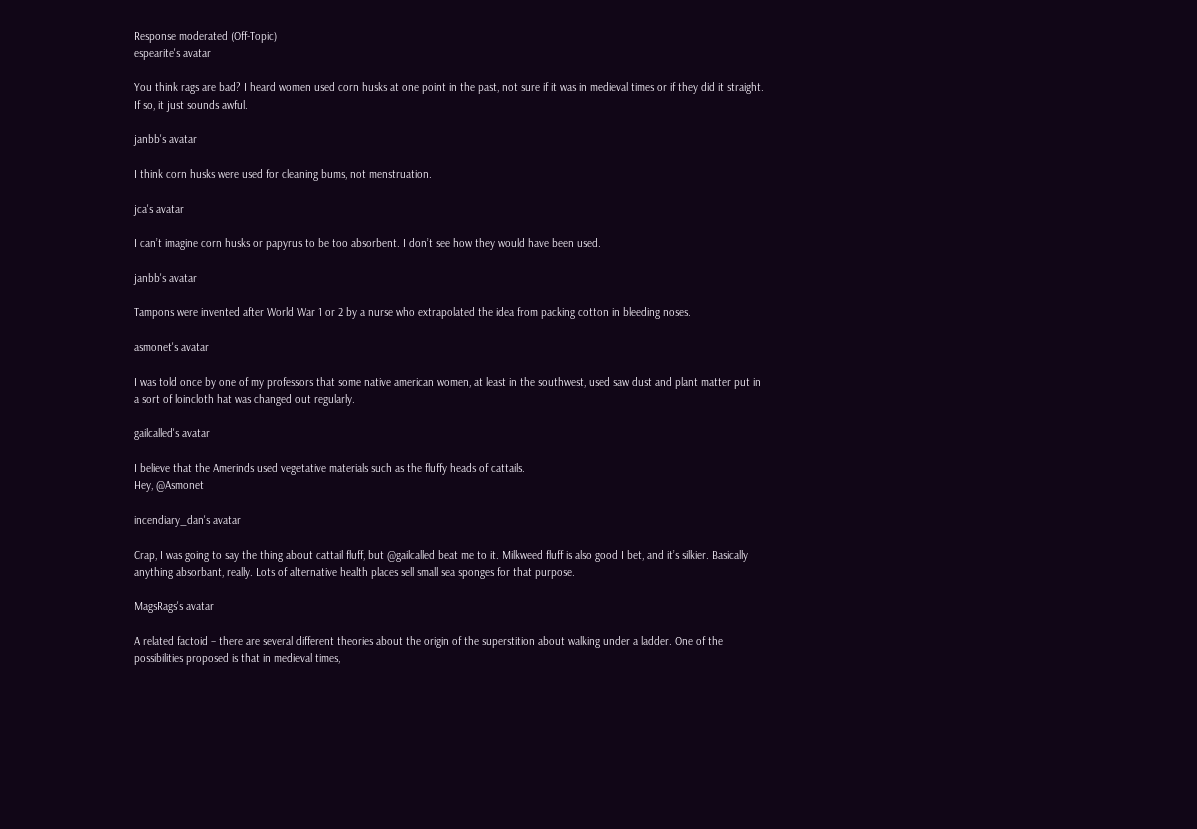Response moderated (Off-Topic)
espearite's avatar

You think rags are bad? I heard women used corn husks at one point in the past, not sure if it was in medieval times or if they did it straight. If so, it just sounds awful.

janbb's avatar

I think corn husks were used for cleaning bums, not menstruation.

jca's avatar

I can’t imagine corn husks or papyrus to be too absorbent. I don’t see how they would have been used.

janbb's avatar

Tampons were invented after World War 1 or 2 by a nurse who extrapolated the idea from packing cotton in bleeding noses.

asmonet's avatar

I was told once by one of my professors that some native american women, at least in the southwest, used saw dust and plant matter put in a sort of loincloth hat was changed out regularly.

gailcalled's avatar

I believe that the Amerinds used vegetative materials such as the fluffy heads of cattails.
Hey, @Asmonet

incendiary_dan's avatar

Crap, I was going to say the thing about cattail fluff, but @gailcalled beat me to it. Milkweed fluff is also good I bet, and it’s silkier. Basically anything absorbant, really. Lots of alternative health places sell small sea sponges for that purpose.

MagsRags's avatar

A related factoid – there are several different theories about the origin of the superstition about walking under a ladder. One of the possibilities proposed is that in medieval times,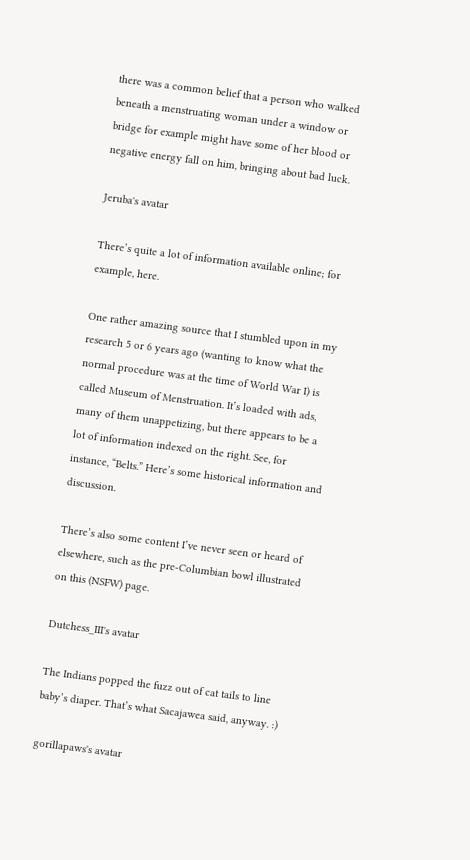there was a common belief that a person who walked beneath a menstruating woman under a window or bridge for example might have some of her blood or negative energy fall on him, bringing about bad luck.

Jeruba's avatar

There’s quite a lot of information available online; for example, here.

One rather amazing source that I stumbled upon in my research 5 or 6 years ago (wanting to know what the normal procedure was at the time of World War I) is called Museum of Menstruation. It’s loaded with ads, many of them unappetizing, but there appears to be a lot of information indexed on the right. See, for instance, “Belts.” Here’s some historical information and discussion.

There’s also some content I’ve never seen or heard of elsewhere, such as the pre-Columbian bowl illustrated on this (NSFW) page.

Dutchess_III's avatar

The Indians popped the fuzz out of cat tails to line baby’s diaper. That’s what Sacajawea said, anyway. :)

gorillapaws's avatar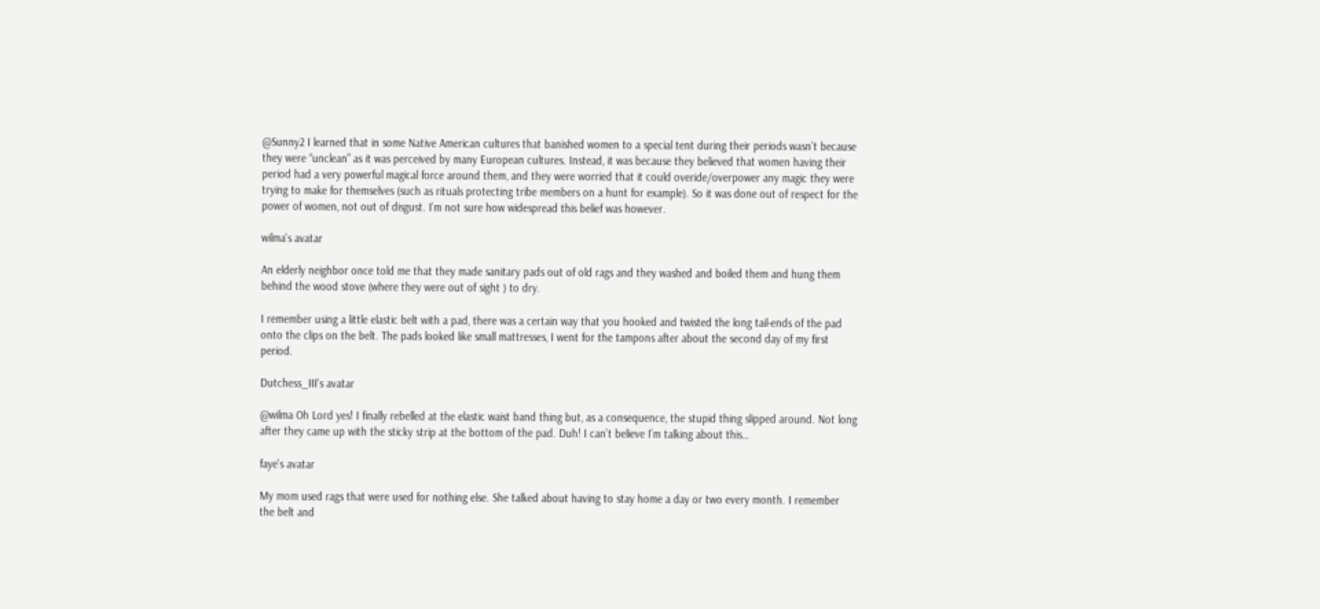@Sunny2 I learned that in some Native American cultures that banished women to a special tent during their periods wasn’t because they were “unclean” as it was perceived by many European cultures. Instead, it was because they believed that women having their period had a very powerful magical force around them, and they were worried that it could overide/overpower any magic they were trying to make for themselves (such as rituals protecting tribe members on a hunt for example). So it was done out of respect for the power of women, not out of disgust. I’m not sure how widespread this belief was however.

wilma's avatar

An elderly neighbor once told me that they made sanitary pads out of old rags and they washed and boiled them and hung them behind the wood stove (where they were out of sight ) to dry.

I remember using a little elastic belt with a pad, there was a certain way that you hooked and twisted the long tail-ends of the pad onto the clips on the belt. The pads looked like small mattresses, I went for the tampons after about the second day of my first period.

Dutchess_III's avatar

@wilma Oh Lord yes! I finally rebelled at the elastic waist band thing but, as a consequence, the stupid thing slipped around. Not long after they came up with the sticky strip at the bottom of the pad. Duh! I can’t believe I’m talking about this…

faye's avatar

My mom used rags that were used for nothing else. She talked about having to stay home a day or two every month. I remember the belt and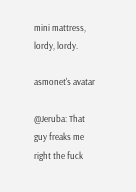mini mattress, lordy, lordy.

asmonet's avatar

@Jeruba: That guy freaks me right the fuck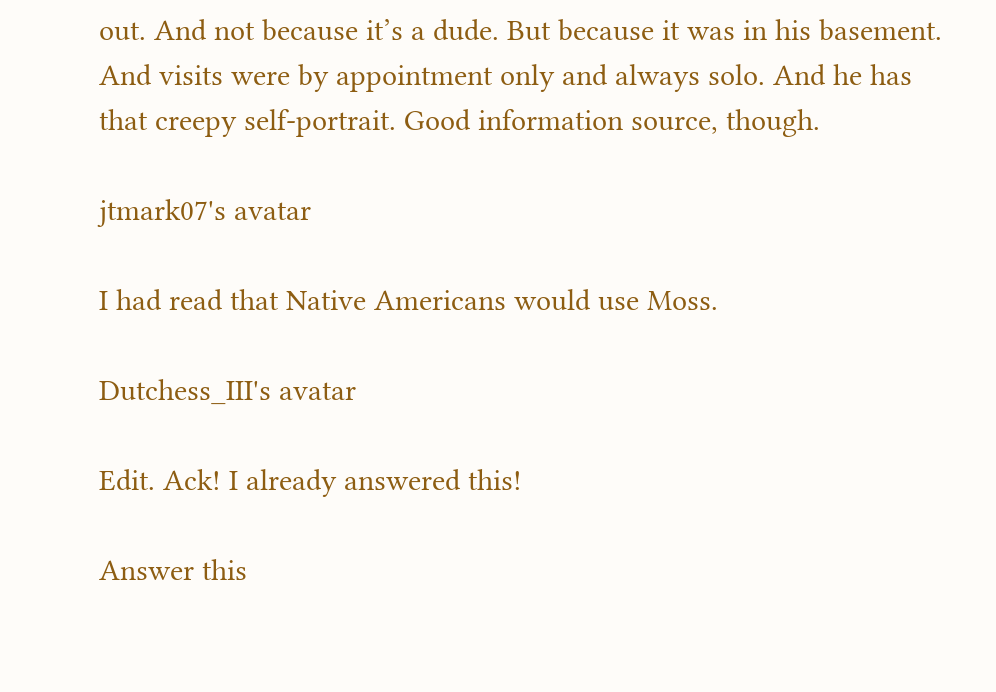out. And not because it’s a dude. But because it was in his basement. And visits were by appointment only and always solo. And he has that creepy self-portrait. Good information source, though.

jtmark07's avatar

I had read that Native Americans would use Moss.

Dutchess_III's avatar

Edit. Ack! I already answered this!

Answer this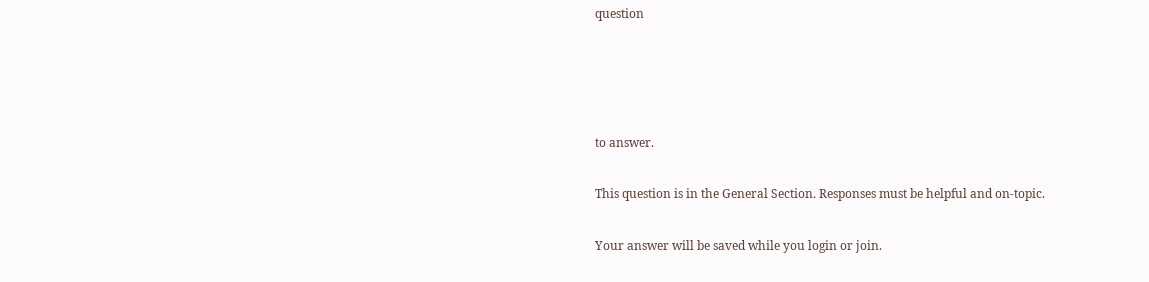question




to answer.

This question is in the General Section. Responses must be helpful and on-topic.

Your answer will be saved while you login or join.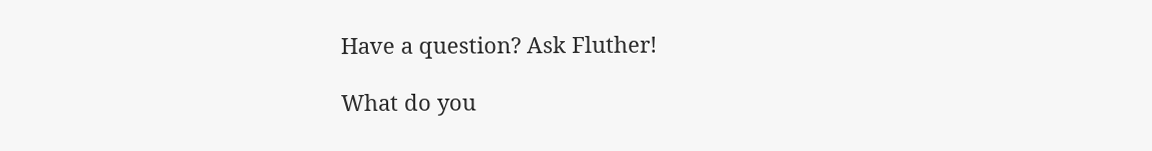Have a question? Ask Fluther!

What do you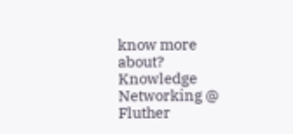know more about?
Knowledge Networking @ Fluther